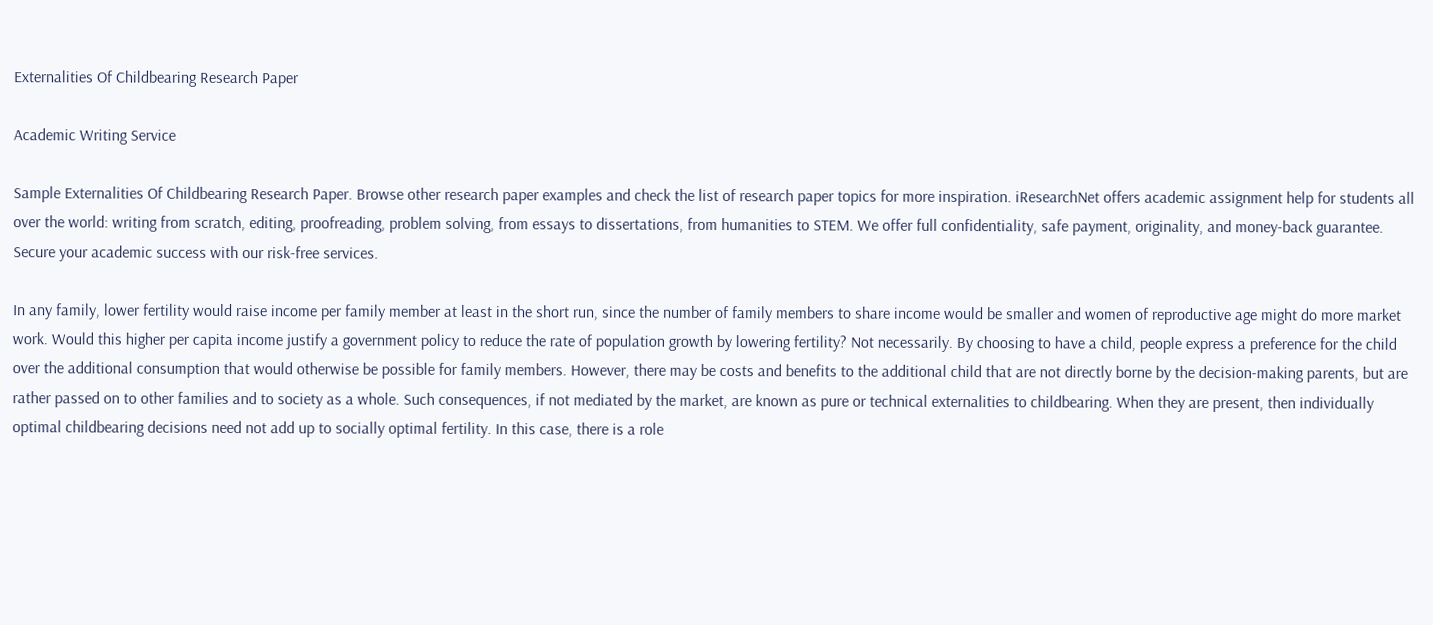Externalities Of Childbearing Research Paper

Academic Writing Service

Sample Externalities Of Childbearing Research Paper. Browse other research paper examples and check the list of research paper topics for more inspiration. iResearchNet offers academic assignment help for students all over the world: writing from scratch, editing, proofreading, problem solving, from essays to dissertations, from humanities to STEM. We offer full confidentiality, safe payment, originality, and money-back guarantee. Secure your academic success with our risk-free services.

In any family, lower fertility would raise income per family member at least in the short run, since the number of family members to share income would be smaller and women of reproductive age might do more market work. Would this higher per capita income justify a government policy to reduce the rate of population growth by lowering fertility? Not necessarily. By choosing to have a child, people express a preference for the child over the additional consumption that would otherwise be possible for family members. However, there may be costs and benefits to the additional child that are not directly borne by the decision-making parents, but are rather passed on to other families and to society as a whole. Such consequences, if not mediated by the market, are known as pure or technical externalities to childbearing. When they are present, then individually optimal childbearing decisions need not add up to socially optimal fertility. In this case, there is a role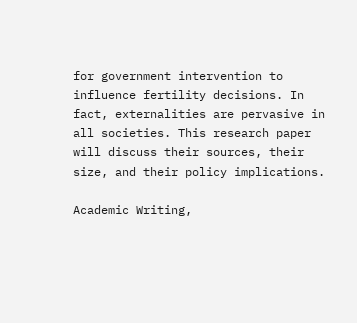for government intervention to influence fertility decisions. In fact, externalities are pervasive in all societies. This research paper will discuss their sources, their size, and their policy implications.

Academic Writing,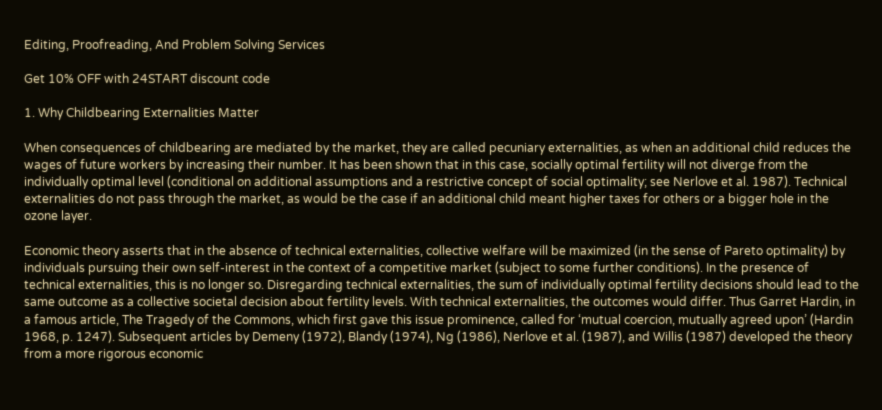Editing, Proofreading, And Problem Solving Services

Get 10% OFF with 24START discount code

1. Why Childbearing Externalities Matter

When consequences of childbearing are mediated by the market, they are called pecuniary externalities, as when an additional child reduces the wages of future workers by increasing their number. It has been shown that in this case, socially optimal fertility will not diverge from the individually optimal level (conditional on additional assumptions and a restrictive concept of social optimality; see Nerlove et al. 1987). Technical externalities do not pass through the market, as would be the case if an additional child meant higher taxes for others or a bigger hole in the ozone layer.

Economic theory asserts that in the absence of technical externalities, collective welfare will be maximized (in the sense of Pareto optimality) by individuals pursuing their own self-interest in the context of a competitive market (subject to some further conditions). In the presence of technical externalities, this is no longer so. Disregarding technical externalities, the sum of individually optimal fertility decisions should lead to the same outcome as a collective societal decision about fertility levels. With technical externalities, the outcomes would differ. Thus Garret Hardin, in a famous article, The Tragedy of the Commons, which first gave this issue prominence, called for ‘mutual coercion, mutually agreed upon’ (Hardin 1968, p. 1247). Subsequent articles by Demeny (1972), Blandy (1974), Ng (1986), Nerlove et al. (1987), and Willis (1987) developed the theory from a more rigorous economic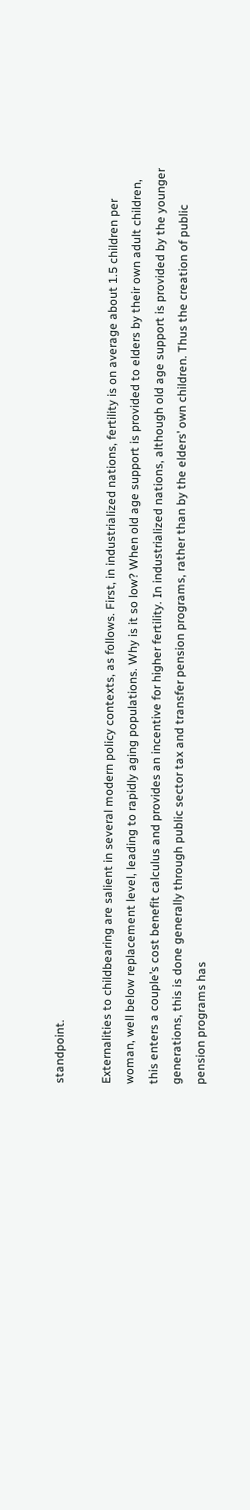standpoint.

Externalities to childbearing are salient in several modern policy contexts, as follows. First, in industrialized nations, fertility is on average about 1.5 children per woman, well below replacement level, leading to rapidly aging populations. Why is it so low? When old age support is provided to elders by their own adult children, this enters a couple’s cost benefit calculus and provides an incentive for higher fertility. In industrialized nations, although old age support is provided by the younger generations, this is done generally through public sector tax and transfer pension programs, rather than by the elders’ own children. Thus the creation of public pension programs has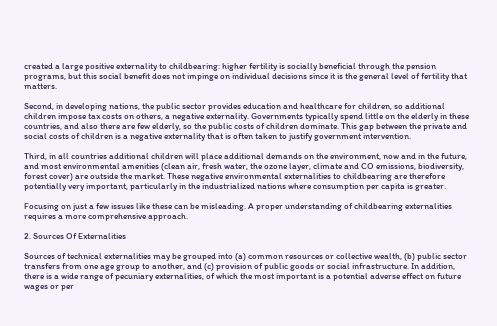created a large positive externality to childbearing: higher fertility is socially beneficial through the pension programs, but this social benefit does not impinge on individual decisions since it is the general level of fertility that matters.

Second, in developing nations, the public sector provides education and healthcare for children, so additional children impose tax costs on others, a negative externality. Governments typically spend little on the elderly in these countries, and also there are few elderly, so the public costs of children dominate. This gap between the private and social costs of children is a negative externality that is often taken to justify government intervention.

Third, in all countries additional children will place additional demands on the environment, now and in the future, and most environmental amenities (clean air, fresh water, the ozone layer, climate and CO emissions, biodiversity, forest cover) are outside the market. These negative environmental externalities to childbearing are therefore potentially very important, particularly in the industrialized nations where consumption per capita is greater.

Focusing on just a few issues like these can be misleading. A proper understanding of childbearing externalities requires a more comprehensive approach.

2. Sources Of Externalities

Sources of technical externalities may be grouped into (a) common resources or collective wealth, (b) public sector transfers from one age group to another, and (c) provision of public goods or social infrastructure. In addition, there is a wide range of pecuniary externalities, of which the most important is a potential adverse effect on future wages or per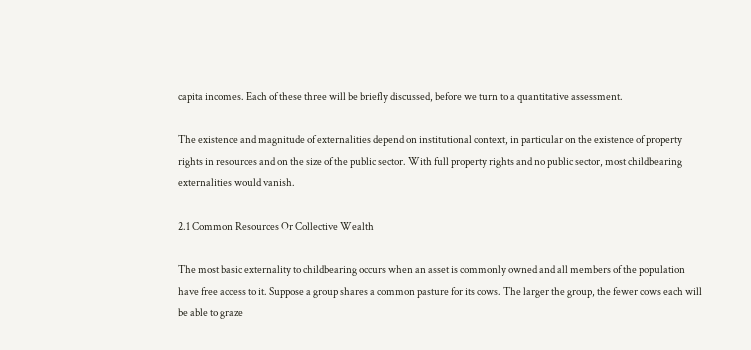capita incomes. Each of these three will be briefly discussed, before we turn to a quantitative assessment.

The existence and magnitude of externalities depend on institutional context, in particular on the existence of property rights in resources and on the size of the public sector. With full property rights and no public sector, most childbearing externalities would vanish.

2.1 Common Resources Or Collective Wealth

The most basic externality to childbearing occurs when an asset is commonly owned and all members of the population have free access to it. Suppose a group shares a common pasture for its cows. The larger the group, the fewer cows each will be able to graze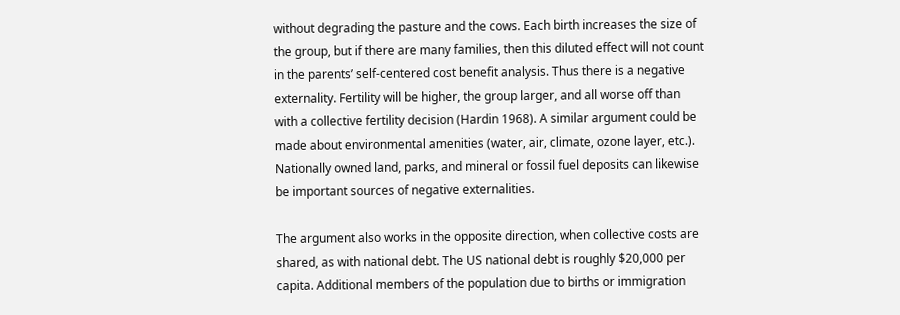without degrading the pasture and the cows. Each birth increases the size of the group, but if there are many families, then this diluted effect will not count in the parents’ self-centered cost benefit analysis. Thus there is a negative externality. Fertility will be higher, the group larger, and all worse off than with a collective fertility decision (Hardin 1968). A similar argument could be made about environmental amenities (water, air, climate, ozone layer, etc.). Nationally owned land, parks, and mineral or fossil fuel deposits can likewise be important sources of negative externalities.

The argument also works in the opposite direction, when collective costs are shared, as with national debt. The US national debt is roughly $20,000 per capita. Additional members of the population due to births or immigration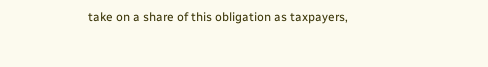take on a share of this obligation as taxpayers,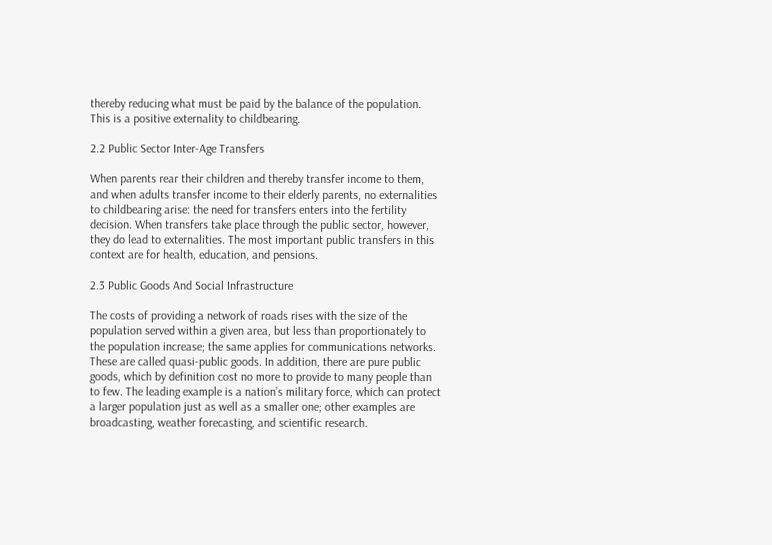thereby reducing what must be paid by the balance of the population. This is a positive externality to childbearing.

2.2 Public Sector Inter-Age Transfers

When parents rear their children and thereby transfer income to them, and when adults transfer income to their elderly parents, no externalities to childbearing arise: the need for transfers enters into the fertility decision. When transfers take place through the public sector, however, they do lead to externalities. The most important public transfers in this context are for health, education, and pensions.

2.3 Public Goods And Social Infrastructure

The costs of providing a network of roads rises with the size of the population served within a given area, but less than proportionately to the population increase; the same applies for communications networks. These are called quasi-public goods. In addition, there are pure public goods, which by definition cost no more to provide to many people than to few. The leading example is a nation’s military force, which can protect a larger population just as well as a smaller one; other examples are broadcasting, weather forecasting, and scientific research.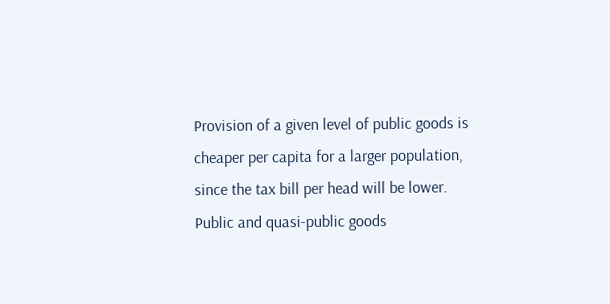Provision of a given level of public goods is cheaper per capita for a larger population, since the tax bill per head will be lower. Public and quasi-public goods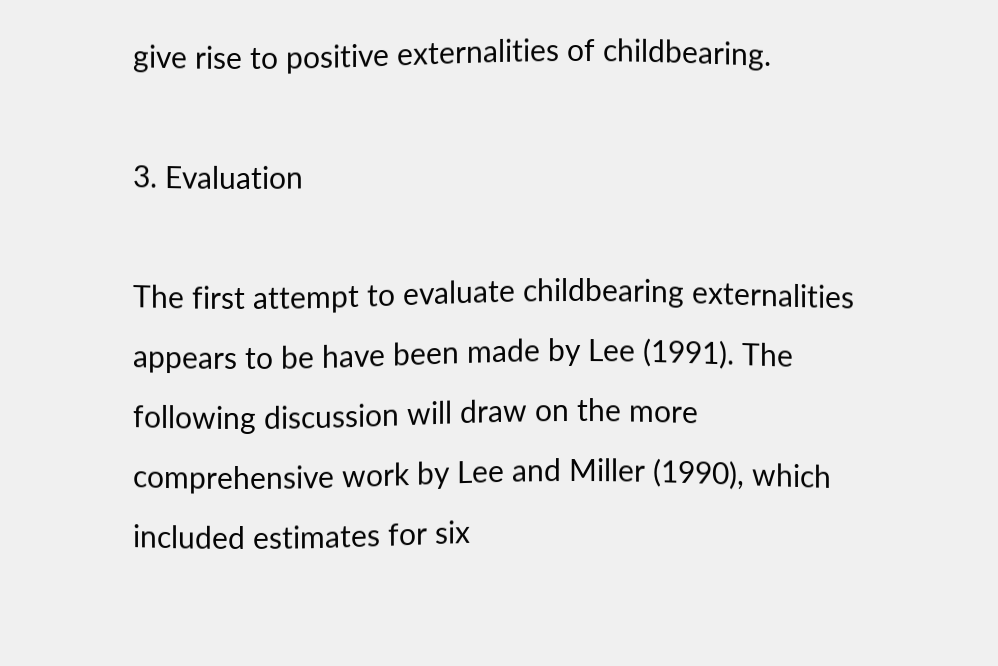give rise to positive externalities of childbearing.

3. Evaluation

The first attempt to evaluate childbearing externalities appears to be have been made by Lee (1991). The following discussion will draw on the more comprehensive work by Lee and Miller (1990), which included estimates for six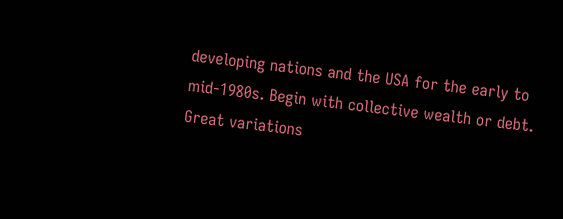developing nations and the USA for the early to mid-1980s. Begin with collective wealth or debt. Great variations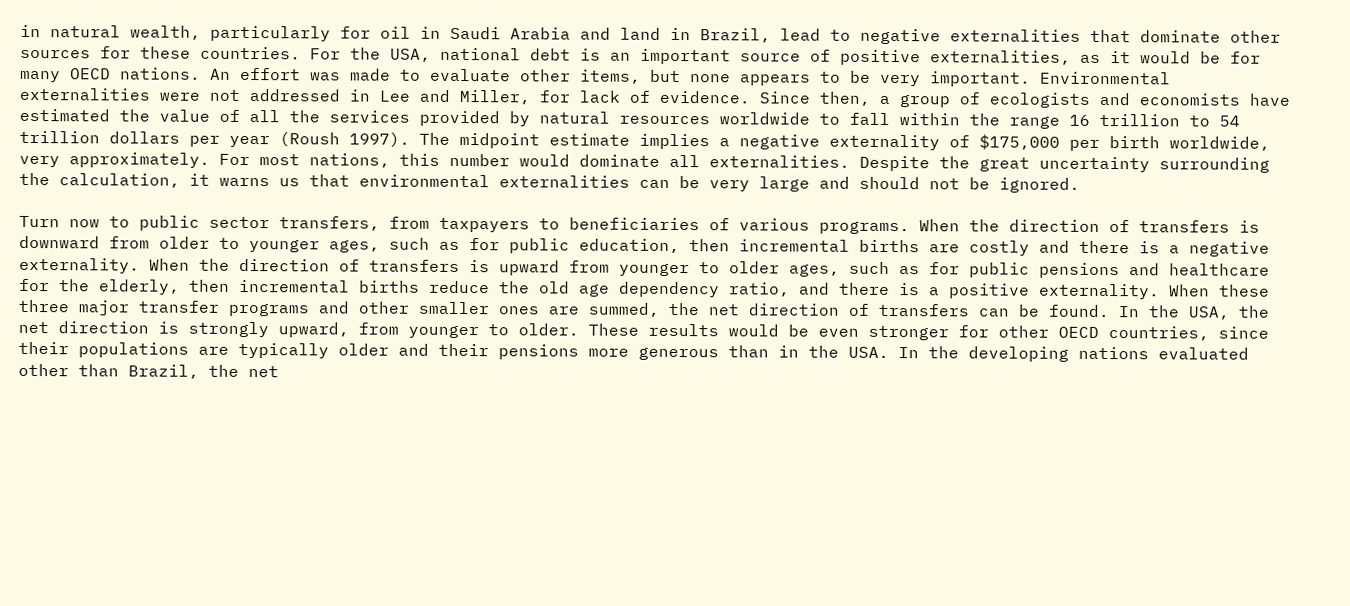in natural wealth, particularly for oil in Saudi Arabia and land in Brazil, lead to negative externalities that dominate other sources for these countries. For the USA, national debt is an important source of positive externalities, as it would be for many OECD nations. An effort was made to evaluate other items, but none appears to be very important. Environmental externalities were not addressed in Lee and Miller, for lack of evidence. Since then, a group of ecologists and economists have estimated the value of all the services provided by natural resources worldwide to fall within the range 16 trillion to 54 trillion dollars per year (Roush 1997). The midpoint estimate implies a negative externality of $175,000 per birth worldwide, very approximately. For most nations, this number would dominate all externalities. Despite the great uncertainty surrounding the calculation, it warns us that environmental externalities can be very large and should not be ignored.

Turn now to public sector transfers, from taxpayers to beneficiaries of various programs. When the direction of transfers is downward from older to younger ages, such as for public education, then incremental births are costly and there is a negative externality. When the direction of transfers is upward from younger to older ages, such as for public pensions and healthcare for the elderly, then incremental births reduce the old age dependency ratio, and there is a positive externality. When these three major transfer programs and other smaller ones are summed, the net direction of transfers can be found. In the USA, the net direction is strongly upward, from younger to older. These results would be even stronger for other OECD countries, since their populations are typically older and their pensions more generous than in the USA. In the developing nations evaluated other than Brazil, the net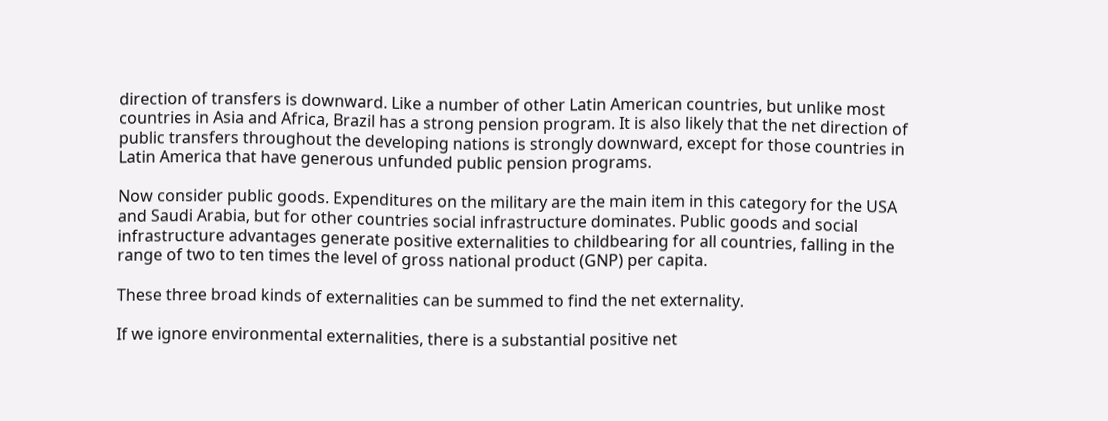direction of transfers is downward. Like a number of other Latin American countries, but unlike most countries in Asia and Africa, Brazil has a strong pension program. It is also likely that the net direction of public transfers throughout the developing nations is strongly downward, except for those countries in Latin America that have generous unfunded public pension programs.

Now consider public goods. Expenditures on the military are the main item in this category for the USA and Saudi Arabia, but for other countries social infrastructure dominates. Public goods and social infrastructure advantages generate positive externalities to childbearing for all countries, falling in the range of two to ten times the level of gross national product (GNP) per capita.

These three broad kinds of externalities can be summed to find the net externality.

If we ignore environmental externalities, there is a substantial positive net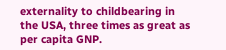externality to childbearing in the USA, three times as great as per capita GNP.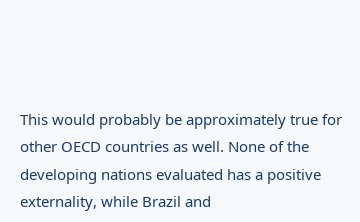This would probably be approximately true for other OECD countries as well. None of the developing nations evaluated has a positive externality, while Brazil and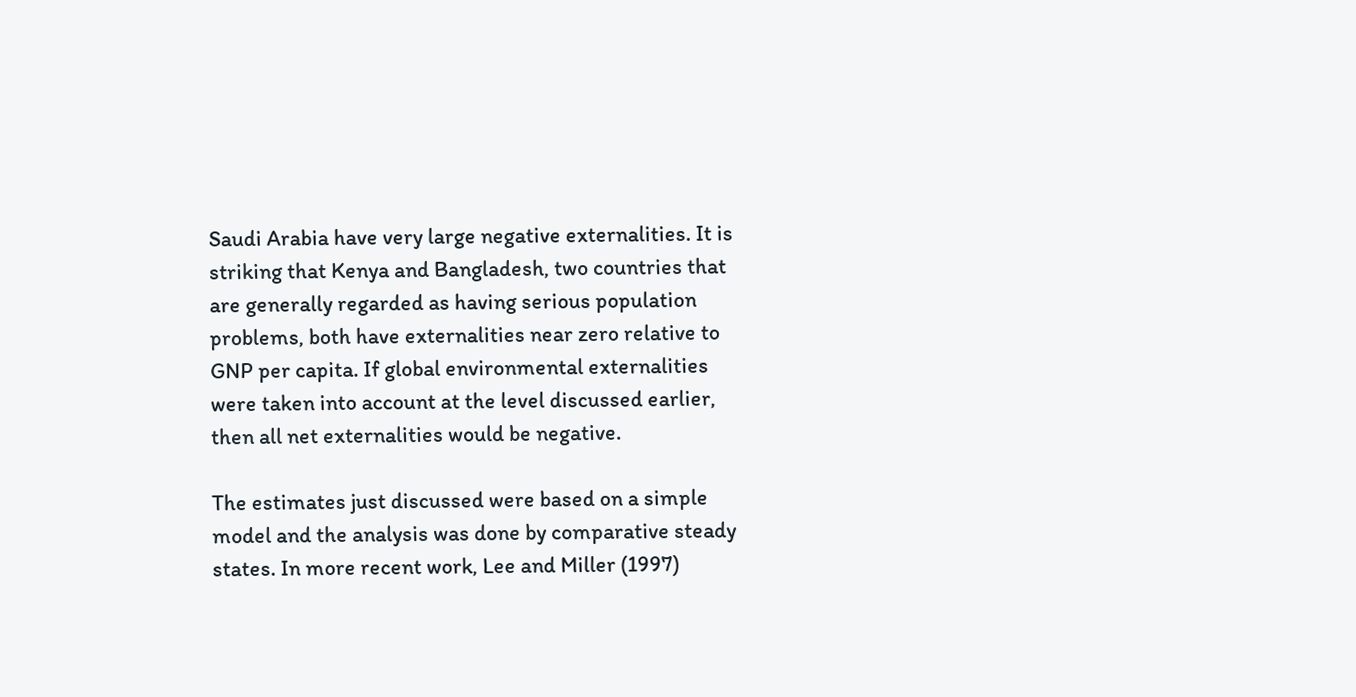Saudi Arabia have very large negative externalities. It is striking that Kenya and Bangladesh, two countries that are generally regarded as having serious population problems, both have externalities near zero relative to GNP per capita. If global environmental externalities were taken into account at the level discussed earlier, then all net externalities would be negative.

The estimates just discussed were based on a simple model and the analysis was done by comparative steady states. In more recent work, Lee and Miller (1997)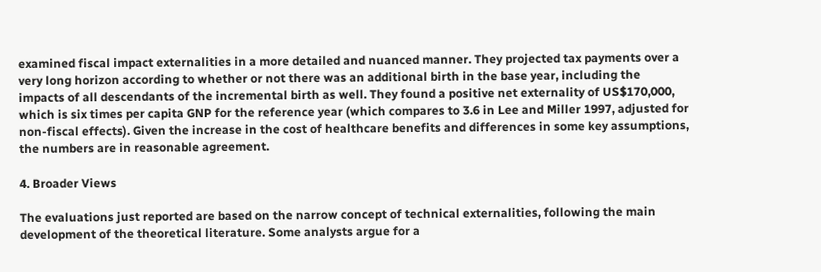examined fiscal impact externalities in a more detailed and nuanced manner. They projected tax payments over a very long horizon according to whether or not there was an additional birth in the base year, including the impacts of all descendants of the incremental birth as well. They found a positive net externality of US$170,000, which is six times per capita GNP for the reference year (which compares to 3.6 in Lee and Miller 1997, adjusted for non-fiscal effects). Given the increase in the cost of healthcare benefits and differences in some key assumptions, the numbers are in reasonable agreement.

4. Broader Views

The evaluations just reported are based on the narrow concept of technical externalities, following the main development of the theoretical literature. Some analysts argue for a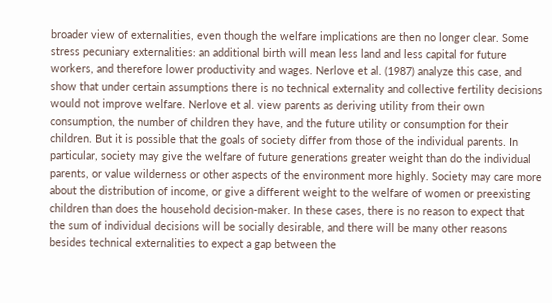broader view of externalities, even though the welfare implications are then no longer clear. Some stress pecuniary externalities: an additional birth will mean less land and less capital for future workers, and therefore lower productivity and wages. Nerlove et al. (1987) analyze this case, and show that under certain assumptions there is no technical externality and collective fertility decisions would not improve welfare. Nerlove et al. view parents as deriving utility from their own consumption, the number of children they have, and the future utility or consumption for their children. But it is possible that the goals of society differ from those of the individual parents. In particular, society may give the welfare of future generations greater weight than do the individual parents, or value wilderness or other aspects of the environment more highly. Society may care more about the distribution of income, or give a different weight to the welfare of women or preexisting children than does the household decision-maker. In these cases, there is no reason to expect that the sum of individual decisions will be socially desirable, and there will be many other reasons besides technical externalities to expect a gap between the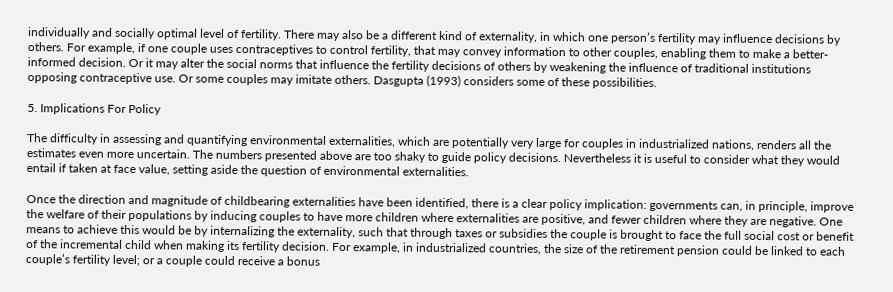individually and socially optimal level of fertility. There may also be a different kind of externality, in which one person’s fertility may influence decisions by others. For example, if one couple uses contraceptives to control fertility, that may convey information to other couples, enabling them to make a better-informed decision. Or it may alter the social norms that influence the fertility decisions of others by weakening the influence of traditional institutions opposing contraceptive use. Or some couples may imitate others. Dasgupta (1993) considers some of these possibilities.

5. Implications For Policy

The difficulty in assessing and quantifying environmental externalities, which are potentially very large for couples in industrialized nations, renders all the estimates even more uncertain. The numbers presented above are too shaky to guide policy decisions. Nevertheless it is useful to consider what they would entail if taken at face value, setting aside the question of environmental externalities.

Once the direction and magnitude of childbearing externalities have been identified, there is a clear policy implication: governments can, in principle, improve the welfare of their populations by inducing couples to have more children where externalities are positive, and fewer children where they are negative. One means to achieve this would be by internalizing the externality, such that through taxes or subsidies the couple is brought to face the full social cost or benefit of the incremental child when making its fertility decision. For example, in industrialized countries, the size of the retirement pension could be linked to each couple’s fertility level; or a couple could receive a bonus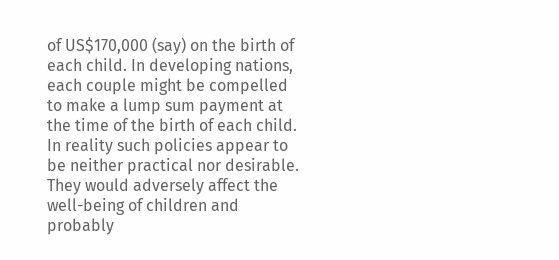of US$170,000 (say) on the birth of each child. In developing nations, each couple might be compelled to make a lump sum payment at the time of the birth of each child. In reality such policies appear to be neither practical nor desirable. They would adversely affect the well-being of children and probably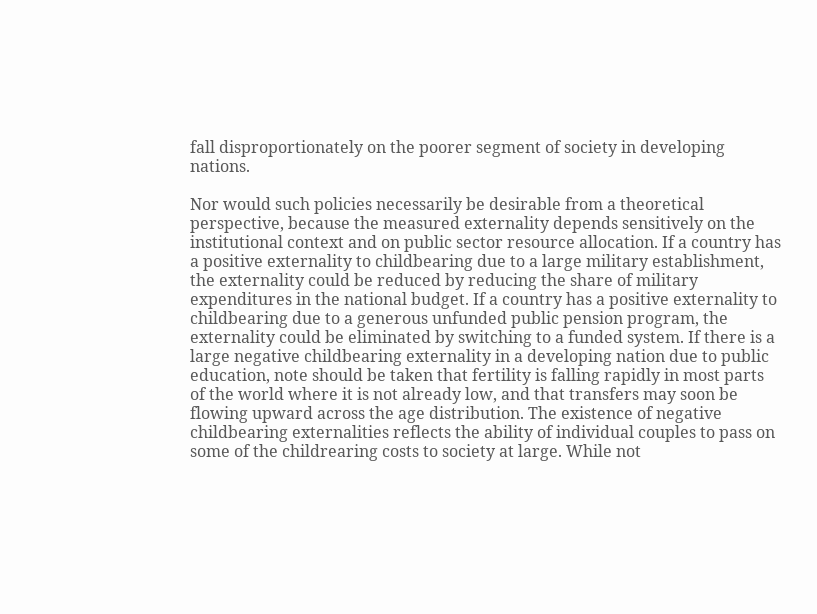fall disproportionately on the poorer segment of society in developing nations.

Nor would such policies necessarily be desirable from a theoretical perspective, because the measured externality depends sensitively on the institutional context and on public sector resource allocation. If a country has a positive externality to childbearing due to a large military establishment, the externality could be reduced by reducing the share of military expenditures in the national budget. If a country has a positive externality to childbearing due to a generous unfunded public pension program, the externality could be eliminated by switching to a funded system. If there is a large negative childbearing externality in a developing nation due to public education, note should be taken that fertility is falling rapidly in most parts of the world where it is not already low, and that transfers may soon be flowing upward across the age distribution. The existence of negative childbearing externalities reflects the ability of individual couples to pass on some of the childrearing costs to society at large. While not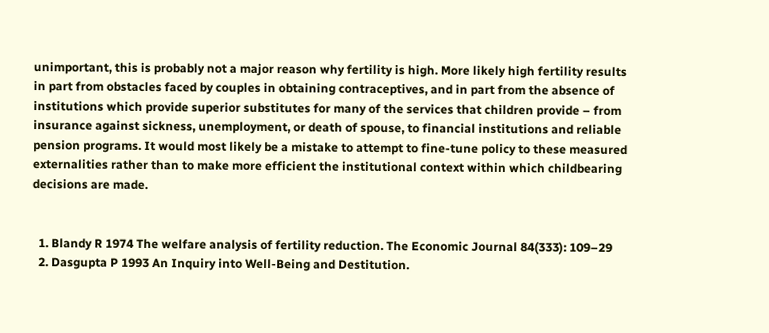unimportant, this is probably not a major reason why fertility is high. More likely high fertility results in part from obstacles faced by couples in obtaining contraceptives, and in part from the absence of institutions which provide superior substitutes for many of the services that children provide – from insurance against sickness, unemployment, or death of spouse, to financial institutions and reliable pension programs. It would most likely be a mistake to attempt to fine-tune policy to these measured externalities rather than to make more efficient the institutional context within which childbearing decisions are made.


  1. Blandy R 1974 The welfare analysis of fertility reduction. The Economic Journal 84(333): 109–29
  2. Dasgupta P 1993 An Inquiry into Well-Being and Destitution.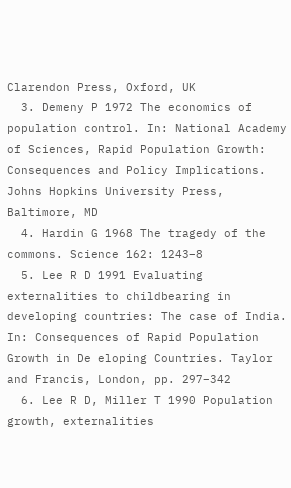Clarendon Press, Oxford, UK
  3. Demeny P 1972 The economics of population control. In: National Academy of Sciences, Rapid Population Growth: Consequences and Policy Implications. Johns Hopkins University Press, Baltimore, MD
  4. Hardin G 1968 The tragedy of the commons. Science 162: 1243–8
  5. Lee R D 1991 Evaluating externalities to childbearing in developing countries: The case of India. In: Consequences of Rapid Population Growth in De eloping Countries. Taylor and Francis, London, pp. 297–342
  6. Lee R D, Miller T 1990 Population growth, externalities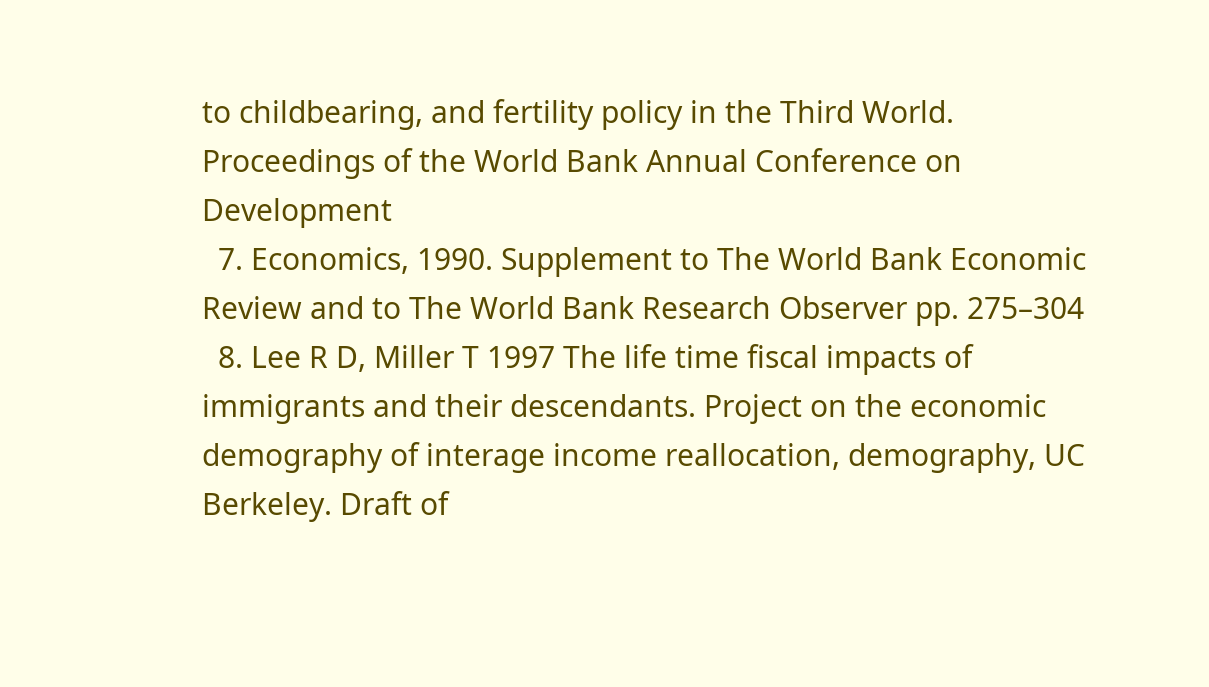to childbearing, and fertility policy in the Third World. Proceedings of the World Bank Annual Conference on Development
  7. Economics, 1990. Supplement to The World Bank Economic Review and to The World Bank Research Observer pp. 275–304
  8. Lee R D, Miller T 1997 The life time fiscal impacts of immigrants and their descendants. Project on the economic demography of interage income reallocation, demography, UC Berkeley. Draft of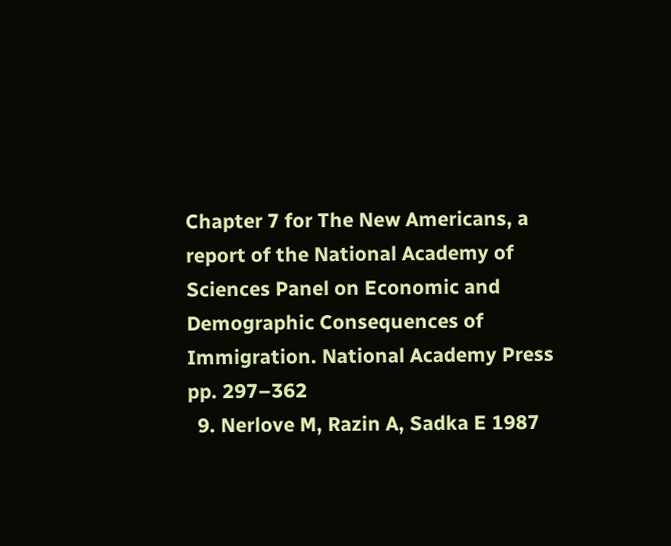Chapter 7 for The New Americans, a report of the National Academy of Sciences Panel on Economic and Demographic Consequences of Immigration. National Academy Press pp. 297–362
  9. Nerlove M, Razin A, Sadka E 1987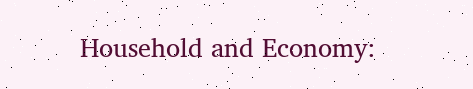Household and Economy: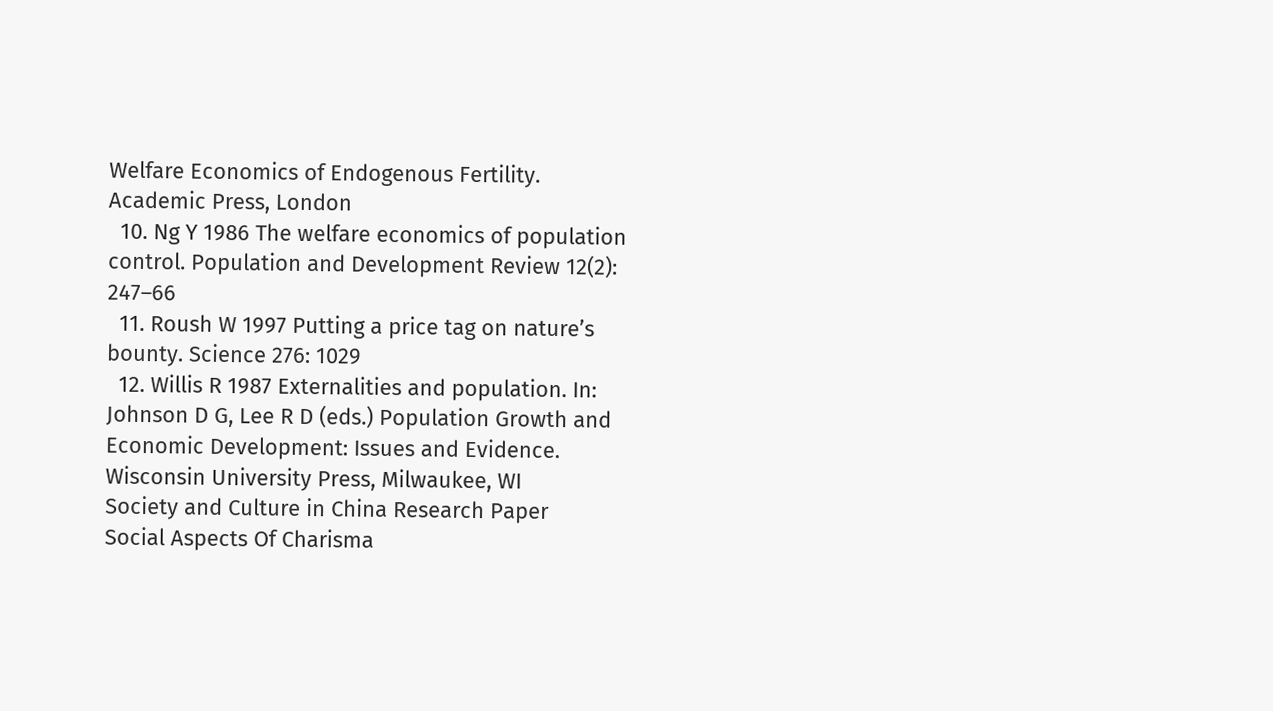Welfare Economics of Endogenous Fertility. Academic Press, London
  10. Ng Y 1986 The welfare economics of population control. Population and Development Review 12(2): 247–66
  11. Roush W 1997 Putting a price tag on nature’s bounty. Science 276: 1029
  12. Willis R 1987 Externalities and population. In: Johnson D G, Lee R D (eds.) Population Growth and Economic Development: Issues and Evidence. Wisconsin University Press, Milwaukee, WI
Society and Culture in China Research Paper
Social Aspects Of Charisma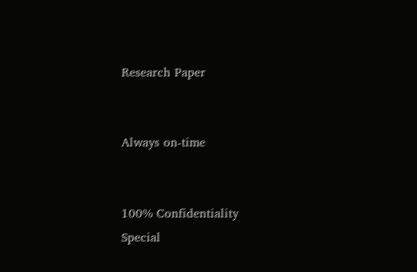Research Paper


Always on-time


100% Confidentiality
Special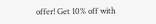offer! Get 10% off with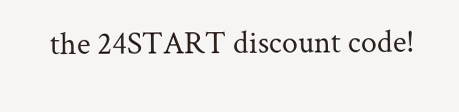the 24START discount code!